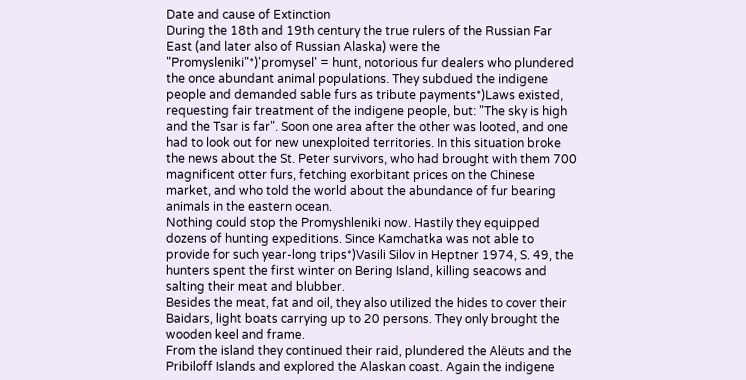Date and cause of Extinction
During the 18th and 19th century the true rulers of the Russian Far East (and later also of Russian Alaska) were the "Promysleniki"*)'promysel' = hunt, notorious fur dealers who plundered the once abundant animal populations. They subdued the indigene people and demanded sable furs as tribute payments*)Laws existed, requesting fair treatment of the indigene people, but: "The sky is high and the Tsar is far". Soon one area after the other was looted, and one had to look out for new unexploited territories. In this situation broke the news about the St. Peter survivors, who had brought with them 700 magnificent otter furs, fetching exorbitant prices on the Chinese market, and who told the world about the abundance of fur bearing animals in the eastern ocean.
Nothing could stop the Promyshleniki now. Hastily they equipped dozens of hunting expeditions. Since Kamchatka was not able to provide for such year-long trips*)Vasili Silov in Heptner 1974, S. 49, the hunters spent the first winter on Bering Island, killing seacows and salting their meat and blubber.
Besides the meat, fat and oil, they also utilized the hides to cover their Baidars, light boats carrying up to 20 persons. They only brought the wooden keel and frame.
From the island they continued their raid, plundered the Alëuts and the Pribiloff Islands and explored the Alaskan coast. Again the indigene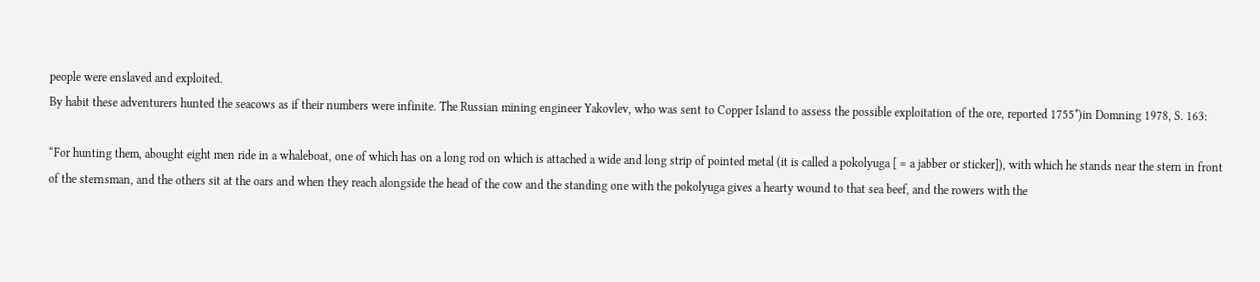people were enslaved and exploited.
By habit these adventurers hunted the seacows as if their numbers were infinite. The Russian mining engineer Yakovlev, who was sent to Copper Island to assess the possible exploitation of the ore, reported 1755*)in Domning 1978, S. 163:

“For hunting them, abought eight men ride in a whaleboat, one of which has on a long rod on which is attached a wide and long strip of pointed metal (it is called a pokolyuga [ = a jabber or sticker]), with which he stands near the stern in front of the sternsman, and the others sit at the oars and when they reach alongside the head of the cow and the standing one with the pokolyuga gives a hearty wound to that sea beef, and the rowers with the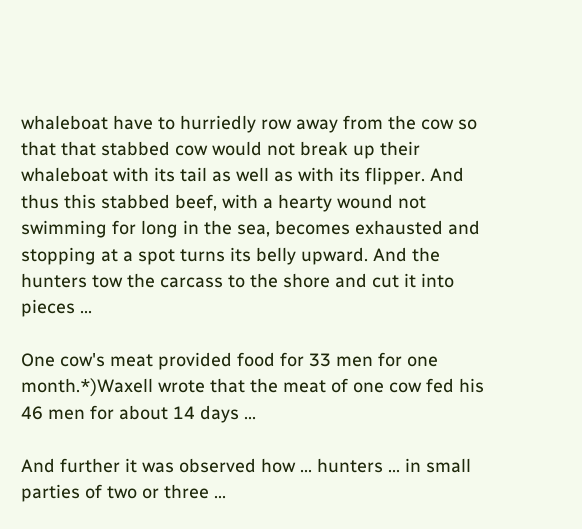whaleboat have to hurriedly row away from the cow so that that stabbed cow would not break up their whaleboat with its tail as well as with its flipper. And thus this stabbed beef, with a hearty wound not swimming for long in the sea, becomes exhausted and stopping at a spot turns its belly upward. And the hunters tow the carcass to the shore and cut it into pieces ...

One cow's meat provided food for 33 men for one month.*)Waxell wrote that the meat of one cow fed his 46 men for about 14 days ...

And further it was observed how ... hunters ... in small parties of two or three ...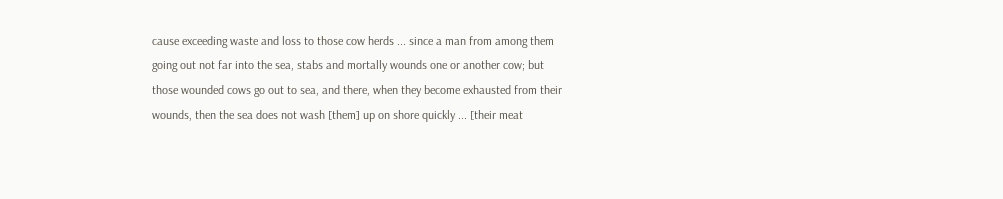cause exceeding waste and loss to those cow herds ... since a man from among them going out not far into the sea, stabs and mortally wounds one or another cow; but those wounded cows go out to sea, and there, when they become exhausted from their wounds, then the sea does not wash [them] up on shore quickly ... [their meat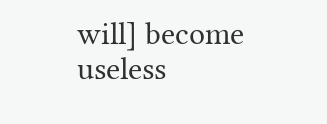will] become useless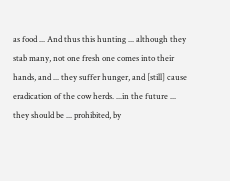as food ... And thus this hunting ... although they stab many, not one fresh one comes into their hands, and ... they suffer hunger, and [still] cause eradication of the cow herds. ...in the future ... they should be ... prohibited, by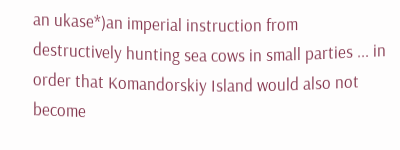an ukase*)an imperial instruction from destructively hunting sea cows in small parties ... in order that Komandorskiy Island would also not become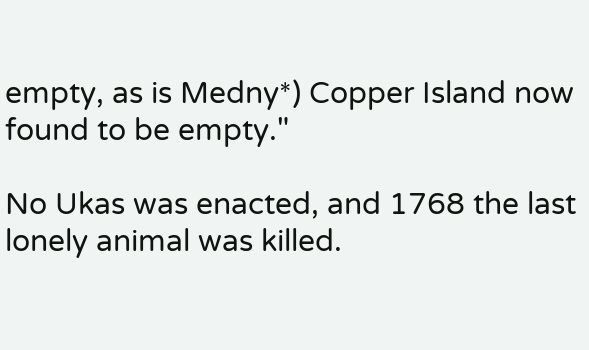empty, as is Medny*) Copper Island now found to be empty."

No Ukas was enacted, and 1768 the last lonely animal was killed.